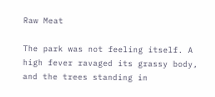Raw Meat

The park was not feeling itself. A high fever ravaged its grassy body, and the trees standing in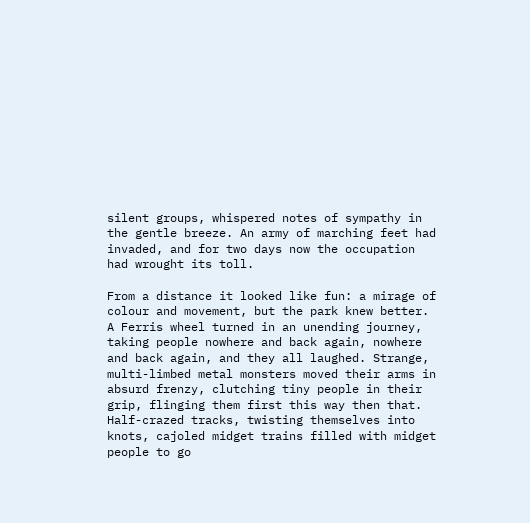silent groups, whispered notes of sympathy in the gentle breeze. An army of marching feet had invaded, and for two days now the occupation had wrought its toll.

From a distance it looked like fun: a mirage of colour and movement, but the park knew better. A Ferris wheel turned in an unending journey, taking people nowhere and back again, nowhere and back again, and they all laughed. Strange, multi-limbed metal monsters moved their arms in absurd frenzy, clutching tiny people in their grip, flinging them first this way then that. Half-crazed tracks, twisting themselves into knots, cajoled midget trains filled with midget people to go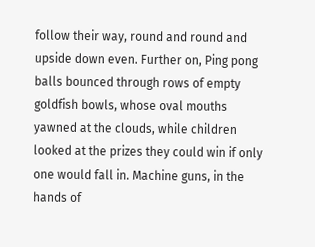follow their way, round and round and upside down even. Further on, Ping pong balls bounced through rows of empty goldfish bowls, whose oval mouths yawned at the clouds, while children looked at the prizes they could win if only one would fall in. Machine guns, in the hands of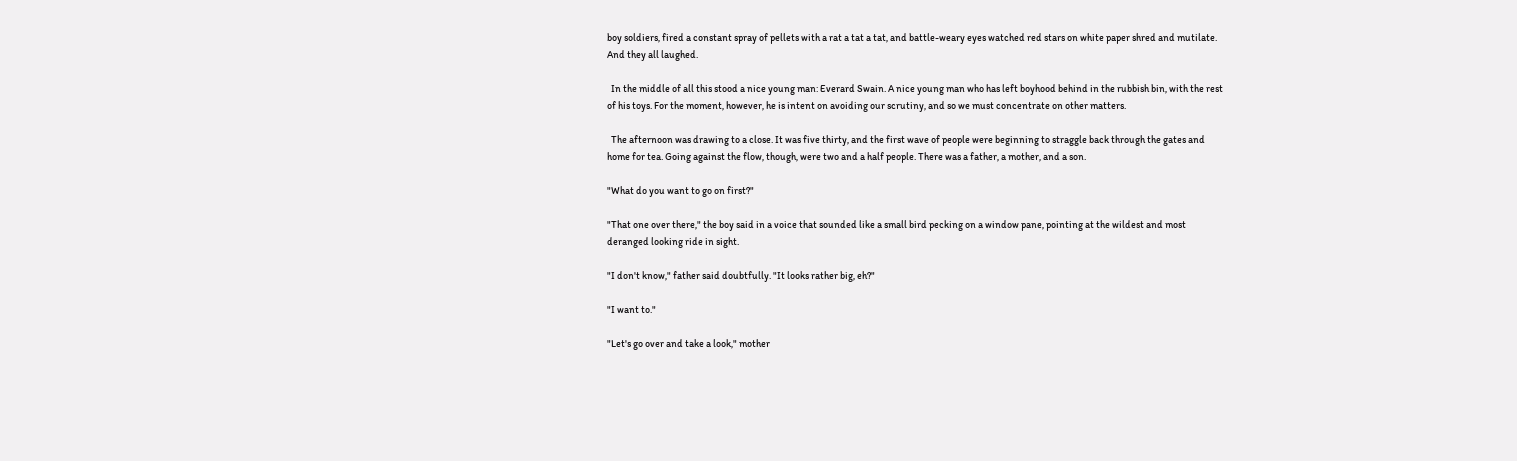boy soldiers, fired a constant spray of pellets with a rat a tat a tat, and battle-weary eyes watched red stars on white paper shred and mutilate. And they all laughed.

  In the middle of all this stood a nice young man: Everard Swain. A nice young man who has left boyhood behind in the rubbish bin, with the rest of his toys. For the moment, however, he is intent on avoiding our scrutiny, and so we must concentrate on other matters.

  The afternoon was drawing to a close. It was five thirty, and the first wave of people were beginning to straggle back through the gates and home for tea. Going against the flow, though, were two and a half people. There was a father, a mother, and a son.

"What do you want to go on first?"

"That one over there," the boy said in a voice that sounded like a small bird pecking on a window pane, pointing at the wildest and most deranged looking ride in sight.

"I don't know," father said doubtfully. "It looks rather big, eh?"

"I want to."

"Let's go over and take a look," mother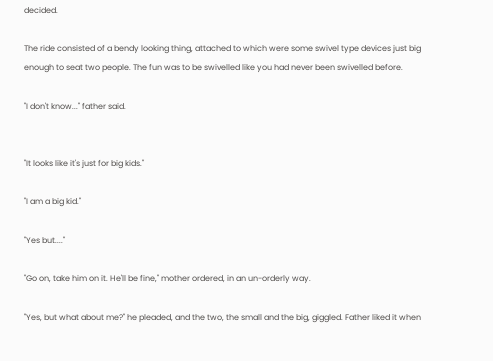decided.

The ride consisted of a bendy looking thing, attached to which were some swivel type devices just big enough to seat two people. The fun was to be swivelled like you had never been swivelled before.

"I don't know..." father said.


"It looks like it's just for big kids."

"I am a big kid."

"Yes but...."

"Go on, take him on it. He'll be fine," mother ordered, in an un-orderly way.

"Yes, but what about me?" he pleaded, and the two, the small and the big, giggled. Father liked it when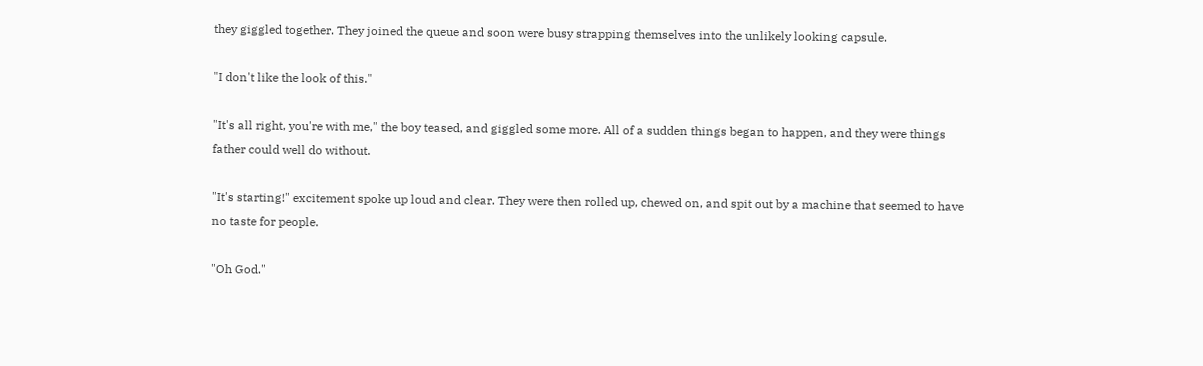they giggled together. They joined the queue and soon were busy strapping themselves into the unlikely looking capsule.

"I don't like the look of this."

"It's all right, you're with me," the boy teased, and giggled some more. All of a sudden things began to happen, and they were things father could well do without.

"It's starting!" excitement spoke up loud and clear. They were then rolled up, chewed on, and spit out by a machine that seemed to have no taste for people.

"Oh God."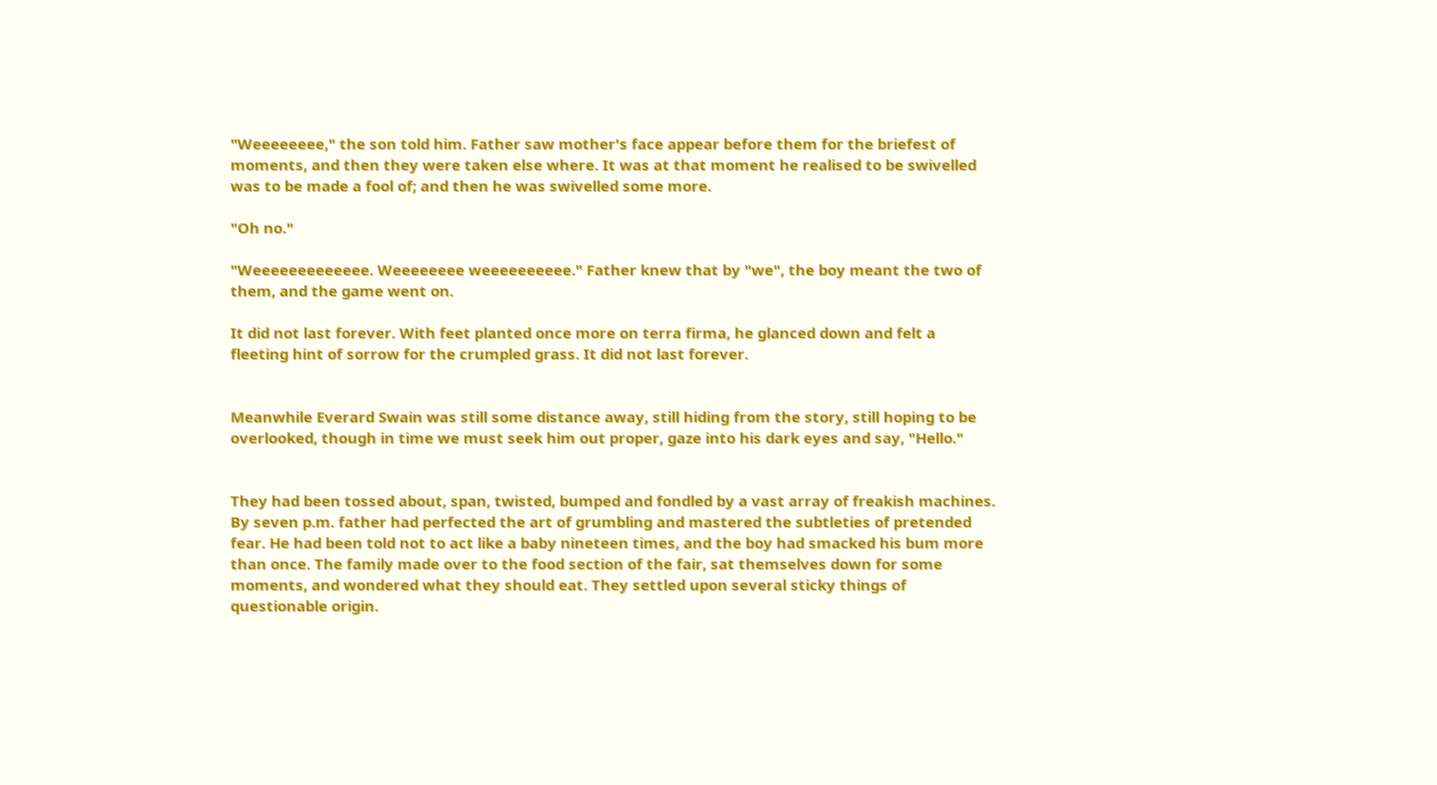"Weeeeeeee," the son told him. Father saw mother's face appear before them for the briefest of moments, and then they were taken else where. It was at that moment he realised to be swivelled was to be made a fool of; and then he was swivelled some more.

"Oh no."

"Weeeeeeeeeeeee. Weeeeeeee weeeeeeeeee." Father knew that by "we", the boy meant the two of them, and the game went on.

It did not last forever. With feet planted once more on terra firma, he glanced down and felt a fleeting hint of sorrow for the crumpled grass. It did not last forever.


Meanwhile Everard Swain was still some distance away, still hiding from the story, still hoping to be overlooked, though in time we must seek him out proper, gaze into his dark eyes and say, "Hello."


They had been tossed about, span, twisted, bumped and fondled by a vast array of freakish machines. By seven p.m. father had perfected the art of grumbling and mastered the subtleties of pretended fear. He had been told not to act like a baby nineteen times, and the boy had smacked his bum more than once. The family made over to the food section of the fair, sat themselves down for some moments, and wondered what they should eat. They settled upon several sticky things of questionable origin.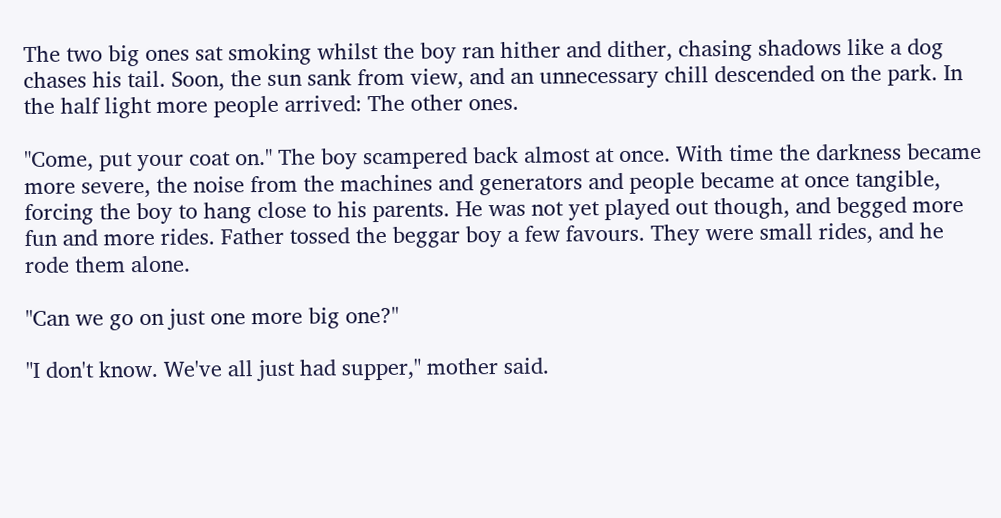The two big ones sat smoking whilst the boy ran hither and dither, chasing shadows like a dog chases his tail. Soon, the sun sank from view, and an unnecessary chill descended on the park. In the half light more people arrived: The other ones.

"Come, put your coat on." The boy scampered back almost at once. With time the darkness became more severe, the noise from the machines and generators and people became at once tangible, forcing the boy to hang close to his parents. He was not yet played out though, and begged more fun and more rides. Father tossed the beggar boy a few favours. They were small rides, and he rode them alone.

"Can we go on just one more big one?"

"I don't know. We've all just had supper," mother said.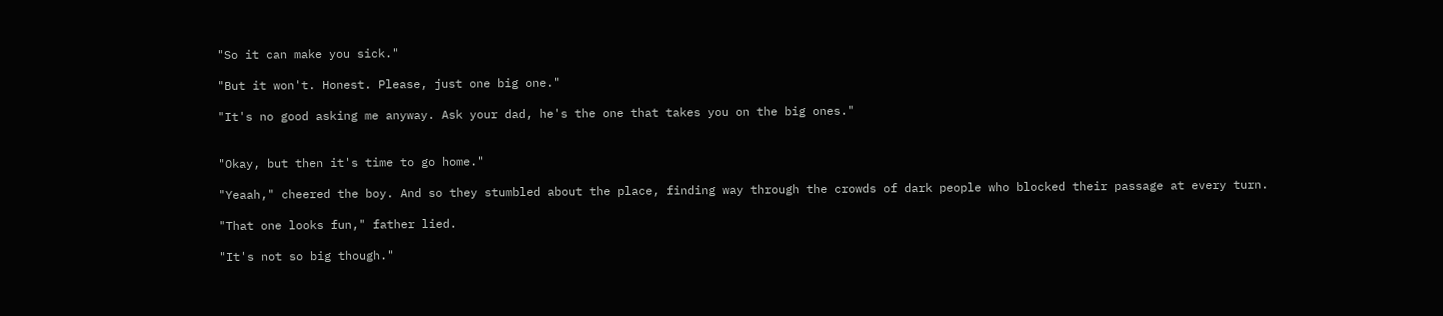"So it can make you sick."

"But it won't. Honest. Please, just one big one."

"It's no good asking me anyway. Ask your dad, he's the one that takes you on the big ones."


"Okay, but then it's time to go home."

"Yeaah," cheered the boy. And so they stumbled about the place, finding way through the crowds of dark people who blocked their passage at every turn.

"That one looks fun," father lied.

"It's not so big though."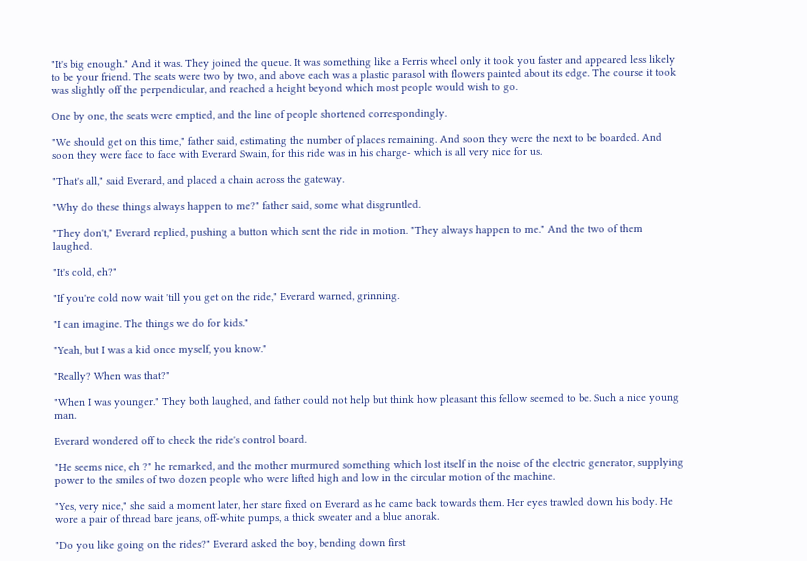"It's big enough." And it was. They joined the queue. It was something like a Ferris wheel only it took you faster and appeared less likely to be your friend. The seats were two by two, and above each was a plastic parasol with flowers painted about its edge. The course it took was slightly off the perpendicular, and reached a height beyond which most people would wish to go.

One by one, the seats were emptied, and the line of people shortened correspondingly.

"We should get on this time," father said, estimating the number of places remaining. And soon they were the next to be boarded. And soon they were face to face with Everard Swain, for this ride was in his charge- which is all very nice for us.

"That's all," said Everard, and placed a chain across the gateway.

"Why do these things always happen to me?" father said, some what disgruntled.

"They don't," Everard replied, pushing a button which sent the ride in motion. "They always happen to me." And the two of them laughed.

"It's cold, eh?"

"If you're cold now wait 'till you get on the ride," Everard warned, grinning.

"I can imagine. The things we do for kids."

"Yeah, but I was a kid once myself, you know."

"Really? When was that?"

"When I was younger." They both laughed, and father could not help but think how pleasant this fellow seemed to be. Such a nice young man.

Everard wondered off to check the ride's control board.

"He seems nice, eh ?" he remarked, and the mother murmured something which lost itself in the noise of the electric generator, supplying power to the smiles of two dozen people who were lifted high and low in the circular motion of the machine.

"Yes, very nice," she said a moment later, her stare fixed on Everard as he came back towards them. Her eyes trawled down his body. He wore a pair of thread bare jeans, off-white pumps, a thick sweater and a blue anorak.

"Do you like going on the rides?" Everard asked the boy, bending down first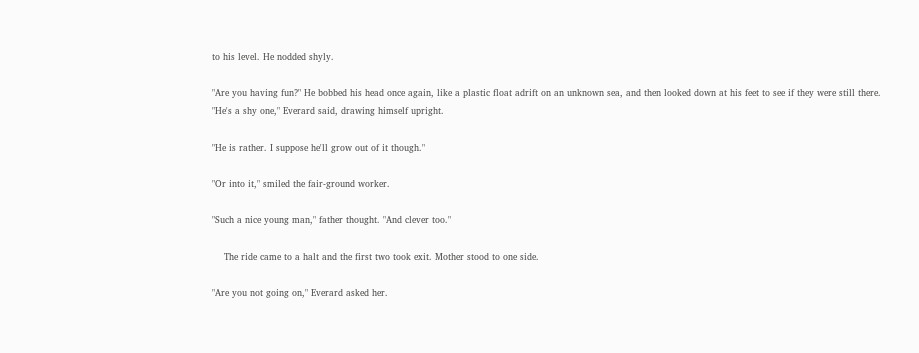to his level. He nodded shyly.

"Are you having fun?" He bobbed his head once again, like a plastic float adrift on an unknown sea, and then looked down at his feet to see if they were still there. "He's a shy one," Everard said, drawing himself upright.

"He is rather. I suppose he'll grow out of it though."

"Or into it," smiled the fair-ground worker.

"Such a nice young man," father thought. "And clever too."

    The ride came to a halt and the first two took exit. Mother stood to one side.

"Are you not going on," Everard asked her.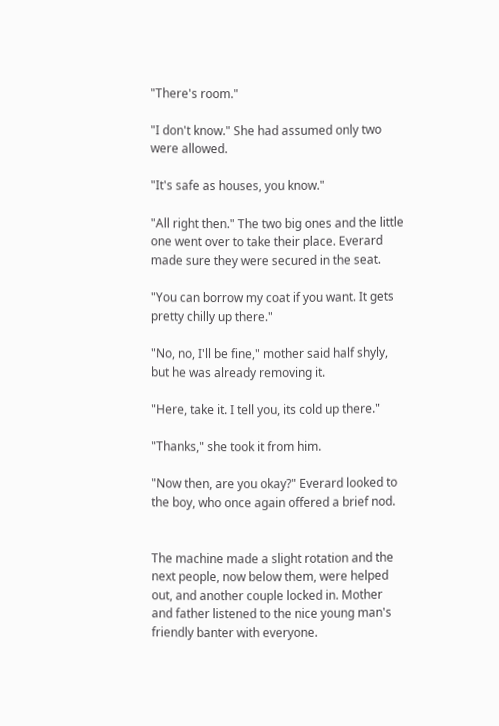"There's room."

"I don't know." She had assumed only two were allowed.

"It's safe as houses, you know."

"All right then." The two big ones and the little one went over to take their place. Everard made sure they were secured in the seat.

"You can borrow my coat if you want. It gets pretty chilly up there."

"No, no, I'll be fine," mother said half shyly, but he was already removing it.

"Here, take it. I tell you, its cold up there."

"Thanks," she took it from him.

"Now then, are you okay?" Everard looked to the boy, who once again offered a brief nod.


The machine made a slight rotation and the next people, now below them, were helped out, and another couple locked in. Mother and father listened to the nice young man's friendly banter with everyone.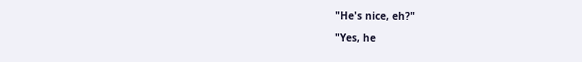"He's nice, eh?"

"Yes, he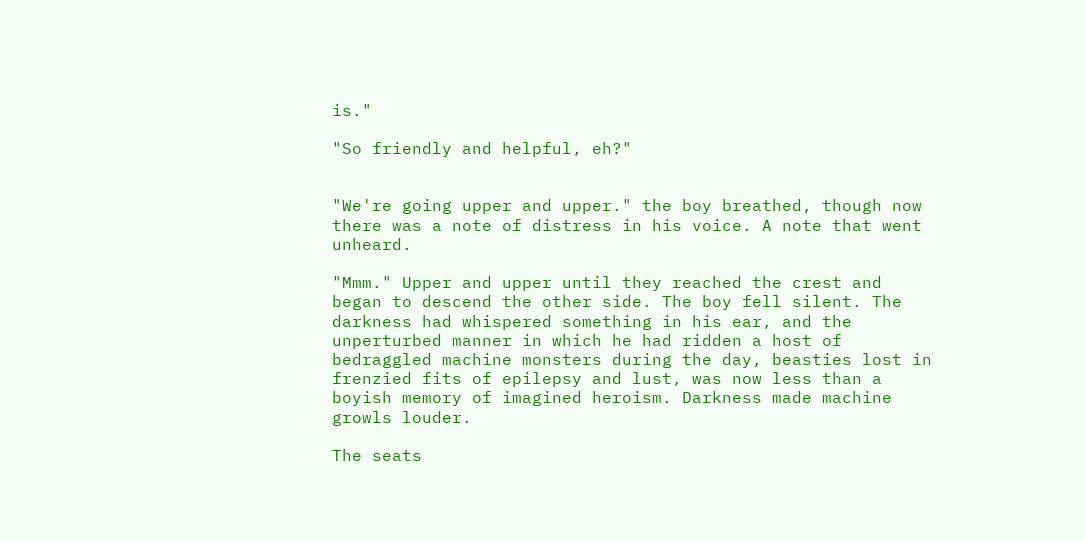is."

"So friendly and helpful, eh?"


"We're going upper and upper." the boy breathed, though now there was a note of distress in his voice. A note that went unheard.

"Mmm." Upper and upper until they reached the crest and began to descend the other side. The boy fell silent. The darkness had whispered something in his ear, and the unperturbed manner in which he had ridden a host of bedraggled machine monsters during the day, beasties lost in frenzied fits of epilepsy and lust, was now less than a boyish memory of imagined heroism. Darkness made machine growls louder.

The seats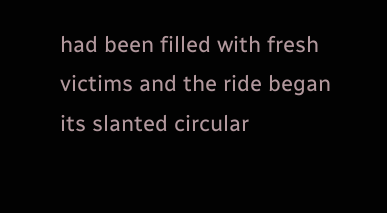had been filled with fresh victims and the ride began its slanted circular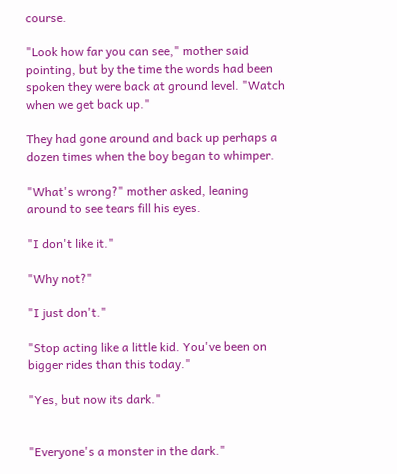course.

"Look how far you can see," mother said pointing, but by the time the words had been spoken they were back at ground level. "Watch when we get back up."

They had gone around and back up perhaps a dozen times when the boy began to whimper.

"What's wrong?" mother asked, leaning around to see tears fill his eyes.

"I don't like it."

"Why not?"

"I just don't."

"Stop acting like a little kid. You've been on bigger rides than this today."

"Yes, but now its dark."


"Everyone's a monster in the dark."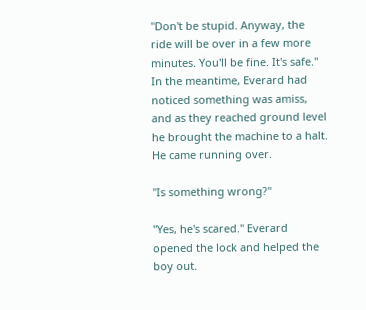"Don't be stupid. Anyway, the ride will be over in a few more minutes. You'll be fine. It's safe." In the meantime, Everard had noticed something was amiss, and as they reached ground level he brought the machine to a halt. He came running over.

"Is something wrong?"

"Yes, he's scared." Everard opened the lock and helped the boy out.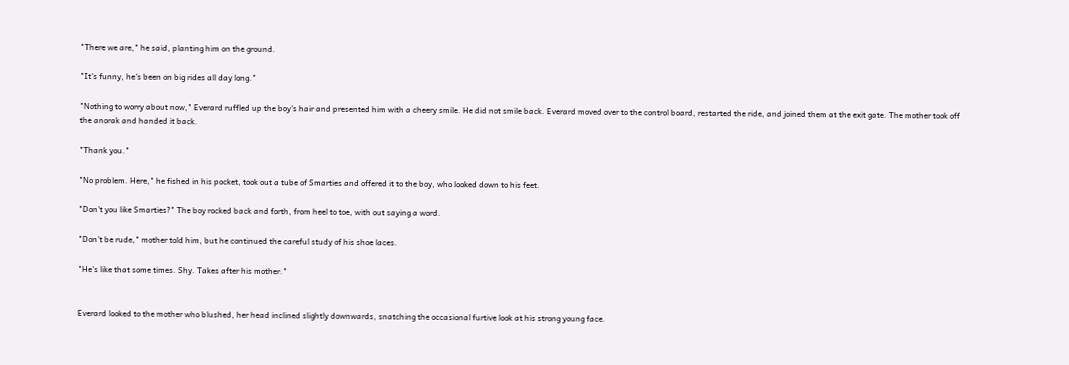"There we are," he said, planting him on the ground.

"It's funny, he's been on big rides all day long."

"Nothing to worry about now," Everard ruffled up the boy's hair and presented him with a cheery smile. He did not smile back. Everard moved over to the control board, restarted the ride, and joined them at the exit gate. The mother took off the anorak and handed it back.

"Thank you."

"No problem. Here," he fished in his pocket, took out a tube of Smarties and offered it to the boy, who looked down to his feet.

"Don't you like Smarties?" The boy rocked back and forth, from heel to toe, with out saying a word.

"Don't be rude," mother told him, but he continued the careful study of his shoe laces.

"He's like that some times. Shy. Takes after his mother."


Everard looked to the mother who blushed, her head inclined slightly downwards, snatching the occasional furtive look at his strong young face.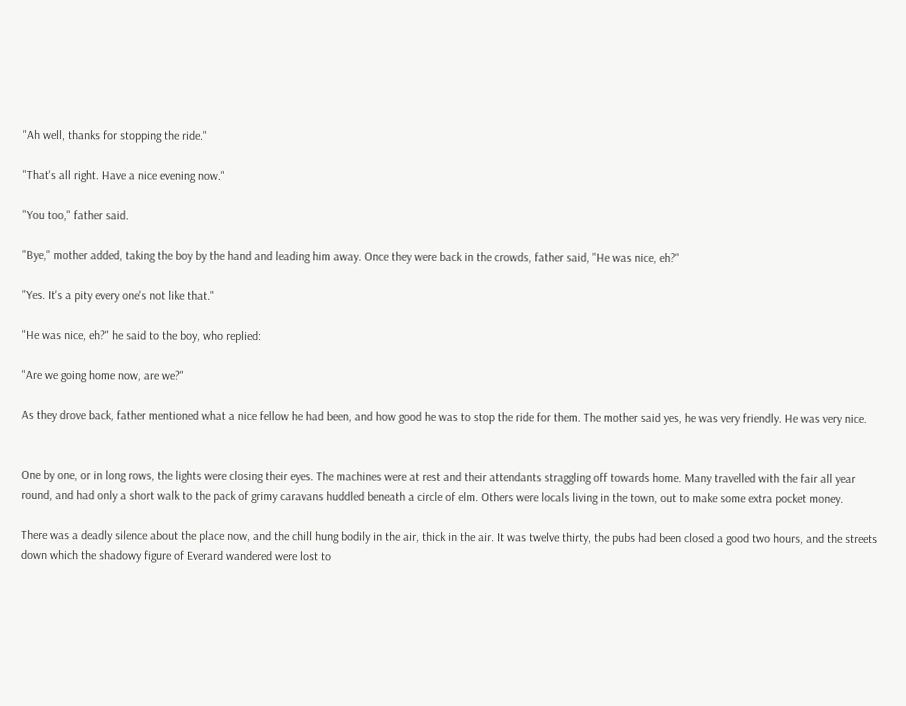"Ah well, thanks for stopping the ride."

"That's all right. Have a nice evening now."

"You too," father said.

"Bye," mother added, taking the boy by the hand and leading him away. Once they were back in the crowds, father said, "He was nice, eh?"

"Yes. It's a pity every one's not like that."

"He was nice, eh?" he said to the boy, who replied:

"Are we going home now, are we?"

As they drove back, father mentioned what a nice fellow he had been, and how good he was to stop the ride for them. The mother said yes, he was very friendly. He was very nice.


One by one, or in long rows, the lights were closing their eyes. The machines were at rest and their attendants straggling off towards home. Many travelled with the fair all year round, and had only a short walk to the pack of grimy caravans huddled beneath a circle of elm. Others were locals living in the town, out to make some extra pocket money.

There was a deadly silence about the place now, and the chill hung bodily in the air, thick in the air. It was twelve thirty, the pubs had been closed a good two hours, and the streets down which the shadowy figure of Everard wandered were lost to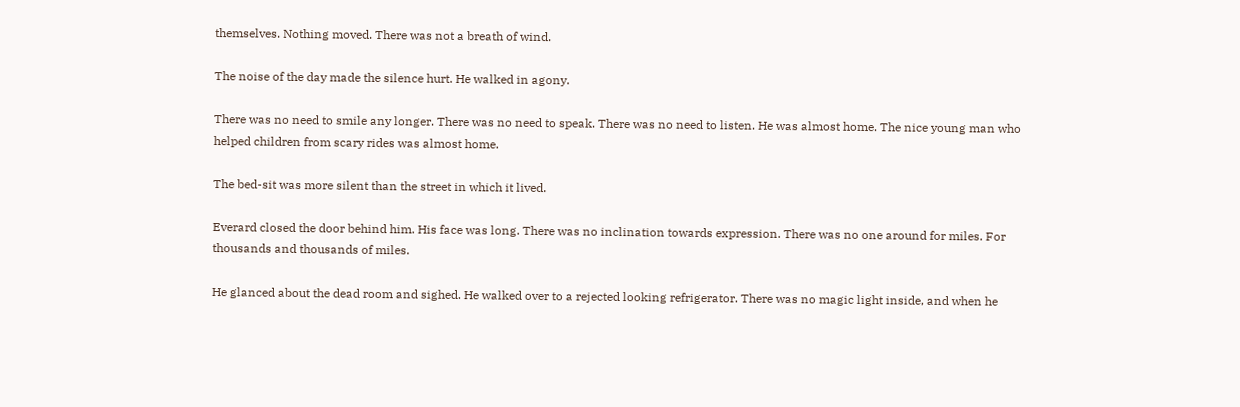themselves. Nothing moved. There was not a breath of wind.

The noise of the day made the silence hurt. He walked in agony.

There was no need to smile any longer. There was no need to speak. There was no need to listen. He was almost home. The nice young man who helped children from scary rides was almost home.

The bed-sit was more silent than the street in which it lived.

Everard closed the door behind him. His face was long. There was no inclination towards expression. There was no one around for miles. For thousands and thousands of miles.

He glanced about the dead room and sighed. He walked over to a rejected looking refrigerator. There was no magic light inside, and when he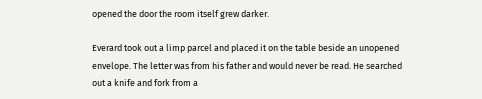opened the door the room itself grew darker.

Everard took out a limp parcel and placed it on the table beside an unopened envelope. The letter was from his father and would never be read. He searched out a knife and fork from a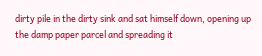dirty pile in the dirty sink and sat himself down, opening up the damp paper parcel and spreading it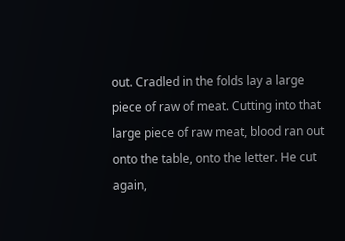out. Cradled in the folds lay a large piece of raw of meat. Cutting into that large piece of raw meat, blood ran out onto the table, onto the letter. He cut again,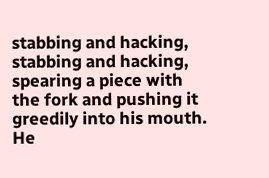stabbing and hacking, stabbing and hacking, spearing a piece with the fork and pushing it greedily into his mouth. He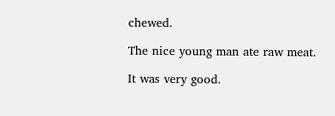chewed.

The nice young man ate raw meat.

It was very good.